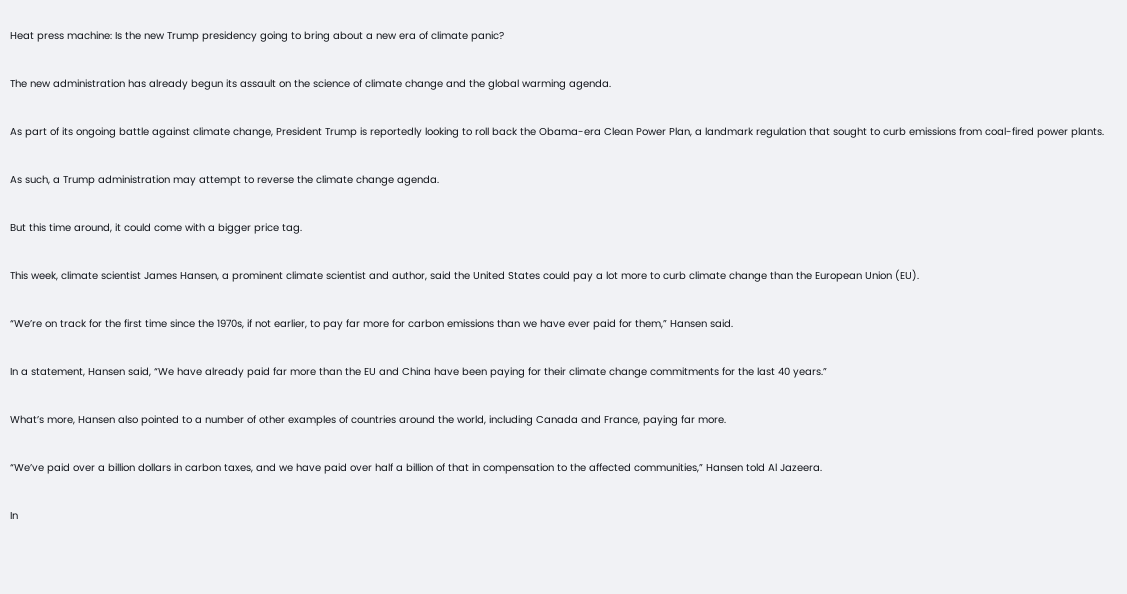Heat press machine: Is the new Trump presidency going to bring about a new era of climate panic?

The new administration has already begun its assault on the science of climate change and the global warming agenda.

As part of its ongoing battle against climate change, President Trump is reportedly looking to roll back the Obama-era Clean Power Plan, a landmark regulation that sought to curb emissions from coal-fired power plants.

As such, a Trump administration may attempt to reverse the climate change agenda.

But this time around, it could come with a bigger price tag.

This week, climate scientist James Hansen, a prominent climate scientist and author, said the United States could pay a lot more to curb climate change than the European Union (EU).

“We’re on track for the first time since the 1970s, if not earlier, to pay far more for carbon emissions than we have ever paid for them,” Hansen said.

In a statement, Hansen said, “We have already paid far more than the EU and China have been paying for their climate change commitments for the last 40 years.”

What’s more, Hansen also pointed to a number of other examples of countries around the world, including Canada and France, paying far more.

“We’ve paid over a billion dollars in carbon taxes, and we have paid over half a billion of that in compensation to the affected communities,” Hansen told Al Jazeera.

In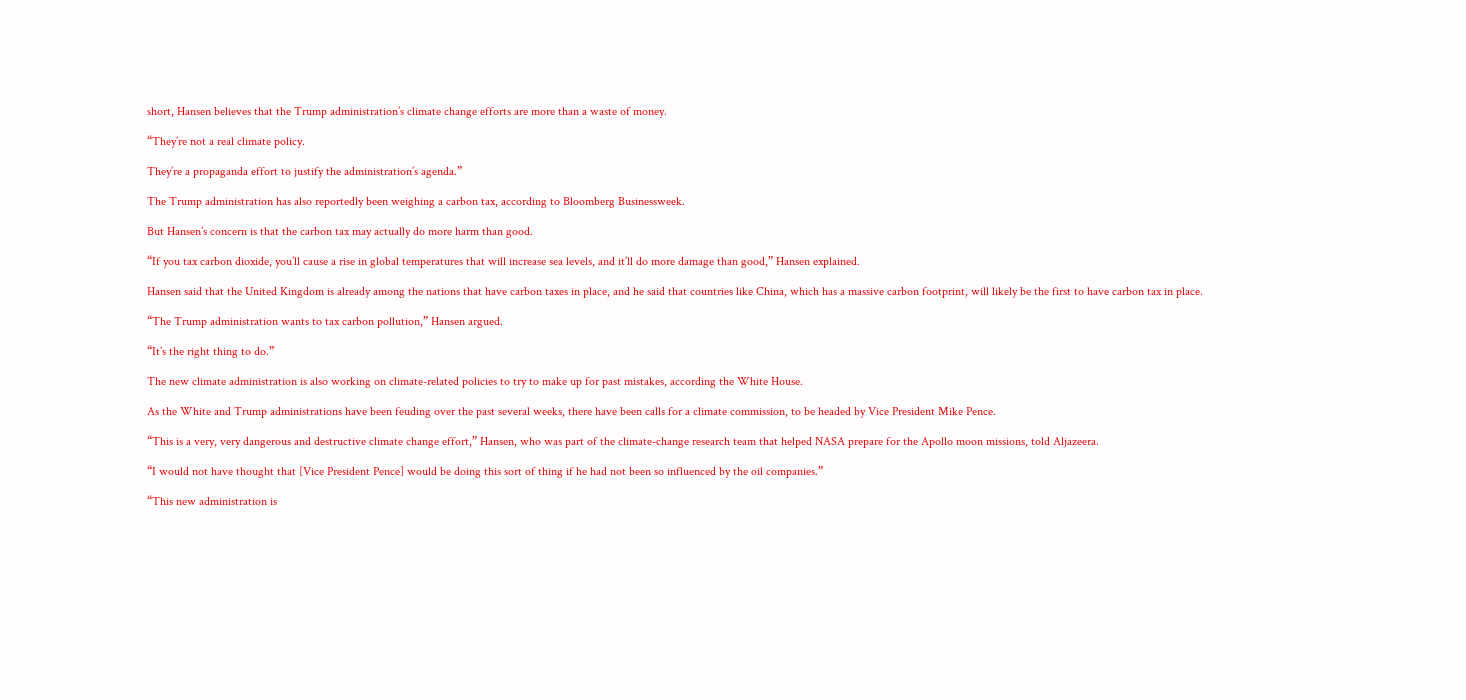short, Hansen believes that the Trump administration’s climate change efforts are more than a waste of money.

“They’re not a real climate policy.

They’re a propaganda effort to justify the administration’s agenda.”

The Trump administration has also reportedly been weighing a carbon tax, according to Bloomberg Businessweek.

But Hansen’s concern is that the carbon tax may actually do more harm than good.

“If you tax carbon dioxide, you’ll cause a rise in global temperatures that will increase sea levels, and it’ll do more damage than good,” Hansen explained.

Hansen said that the United Kingdom is already among the nations that have carbon taxes in place, and he said that countries like China, which has a massive carbon footprint, will likely be the first to have carbon tax in place.

“The Trump administration wants to tax carbon pollution,” Hansen argued.

“It’s the right thing to do.”

The new climate administration is also working on climate-related policies to try to make up for past mistakes, according the White House.

As the White and Trump administrations have been feuding over the past several weeks, there have been calls for a climate commission, to be headed by Vice President Mike Pence.

“This is a very, very dangerous and destructive climate change effort,” Hansen, who was part of the climate-change research team that helped NASA prepare for the Apollo moon missions, told Aljazeera.

“I would not have thought that [Vice President Pence] would be doing this sort of thing if he had not been so influenced by the oil companies.”

“This new administration is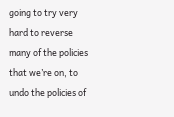going to try very hard to reverse many of the policies that we’re on, to undo the policies of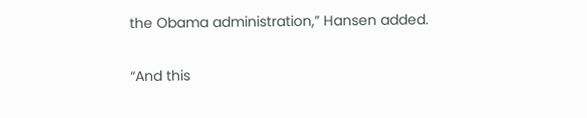the Obama administration,” Hansen added.

“And this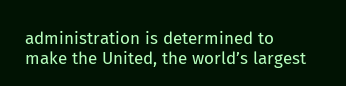administration is determined to make the United, the world’s largest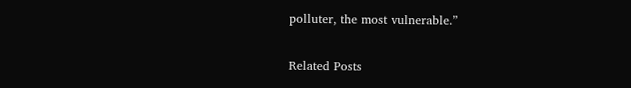polluter, the most vulnerable.”

Related Posts